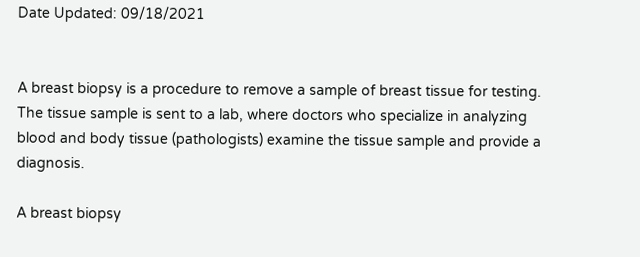Date Updated: 09/18/2021


A breast biopsy is a procedure to remove a sample of breast tissue for testing. The tissue sample is sent to a lab, where doctors who specialize in analyzing blood and body tissue (pathologists) examine the tissue sample and provide a diagnosis.

A breast biopsy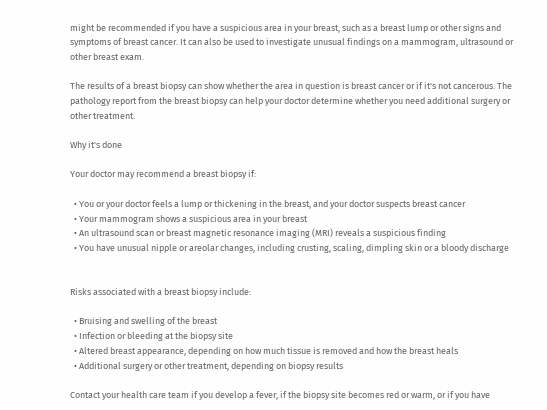might be recommended if you have a suspicious area in your breast, such as a breast lump or other signs and symptoms of breast cancer. It can also be used to investigate unusual findings on a mammogram, ultrasound or other breast exam.

The results of a breast biopsy can show whether the area in question is breast cancer or if it's not cancerous. The pathology report from the breast biopsy can help your doctor determine whether you need additional surgery or other treatment.

Why it's done

Your doctor may recommend a breast biopsy if:

  • You or your doctor feels a lump or thickening in the breast, and your doctor suspects breast cancer
  • Your mammogram shows a suspicious area in your breast
  • An ultrasound scan or breast magnetic resonance imaging (MRI) reveals a suspicious finding
  • You have unusual nipple or areolar changes, including crusting, scaling, dimpling skin or a bloody discharge


Risks associated with a breast biopsy include:

  • Bruising and swelling of the breast
  • Infection or bleeding at the biopsy site
  • Altered breast appearance, depending on how much tissue is removed and how the breast heals
  • Additional surgery or other treatment, depending on biopsy results

Contact your health care team if you develop a fever, if the biopsy site becomes red or warm, or if you have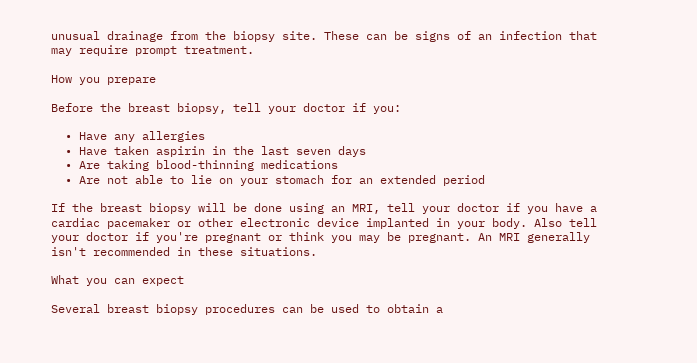unusual drainage from the biopsy site. These can be signs of an infection that may require prompt treatment.

How you prepare

Before the breast biopsy, tell your doctor if you:

  • Have any allergies
  • Have taken aspirin in the last seven days
  • Are taking blood-thinning medications
  • Are not able to lie on your stomach for an extended period

If the breast biopsy will be done using an MRI, tell your doctor if you have a cardiac pacemaker or other electronic device implanted in your body. Also tell your doctor if you're pregnant or think you may be pregnant. An MRI generally isn't recommended in these situations.

What you can expect

Several breast biopsy procedures can be used to obtain a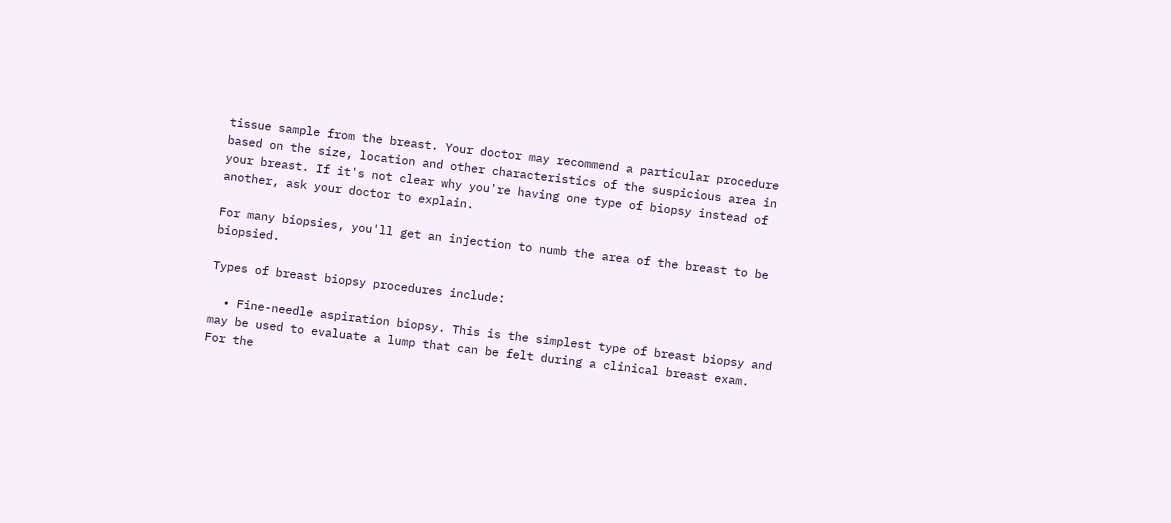tissue sample from the breast. Your doctor may recommend a particular procedure based on the size, location and other characteristics of the suspicious area in your breast. If it's not clear why you're having one type of biopsy instead of another, ask your doctor to explain.

For many biopsies, you'll get an injection to numb the area of the breast to be biopsied.

Types of breast biopsy procedures include:

  • Fine-needle aspiration biopsy. This is the simplest type of breast biopsy and may be used to evaluate a lump that can be felt during a clinical breast exam. For the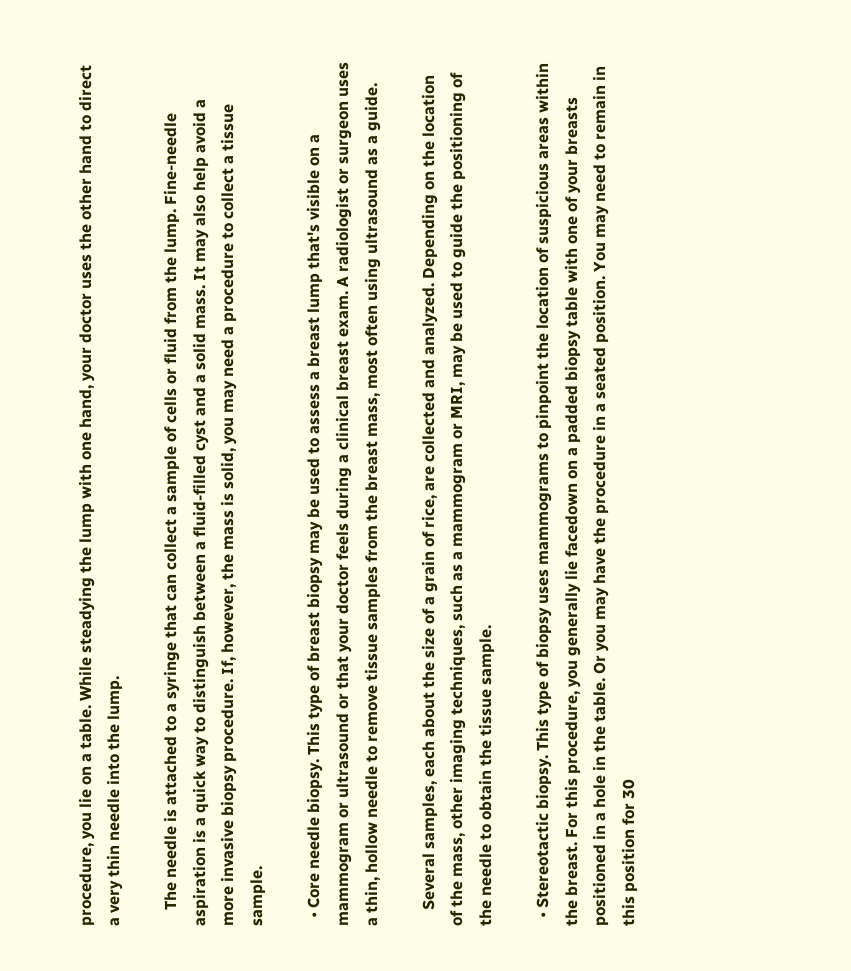procedure, you lie on a table. While steadying the lump with one hand, your doctor uses the other hand to direct a very thin needle into the lump.

    The needle is attached to a syringe that can collect a sample of cells or fluid from the lump. Fine-needle aspiration is a quick way to distinguish between a fluid-filled cyst and a solid mass. It may also help avoid a more invasive biopsy procedure. If, however, the mass is solid, you may need a procedure to collect a tissue sample.

  • Core needle biopsy. This type of breast biopsy may be used to assess a breast lump that's visible on a mammogram or ultrasound or that your doctor feels during a clinical breast exam. A radiologist or surgeon uses a thin, hollow needle to remove tissue samples from the breast mass, most often using ultrasound as a guide.

    Several samples, each about the size of a grain of rice, are collected and analyzed. Depending on the location of the mass, other imaging techniques, such as a mammogram or MRI, may be used to guide the positioning of the needle to obtain the tissue sample.

  • Stereotactic biopsy. This type of biopsy uses mammograms to pinpoint the location of suspicious areas within the breast. For this procedure, you generally lie facedown on a padded biopsy table with one of your breasts positioned in a hole in the table. Or you may have the procedure in a seated position. You may need to remain in this position for 30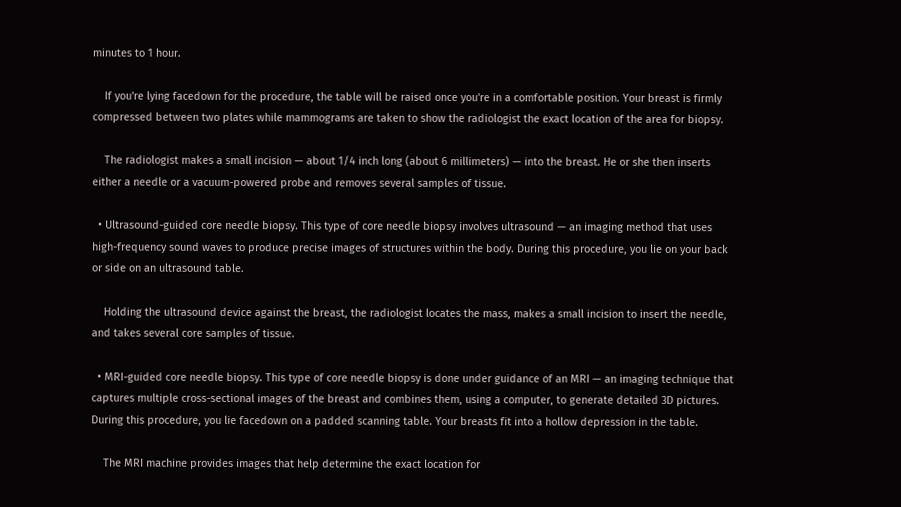minutes to 1 hour.

    If you're lying facedown for the procedure, the table will be raised once you're in a comfortable position. Your breast is firmly compressed between two plates while mammograms are taken to show the radiologist the exact location of the area for biopsy.

    The radiologist makes a small incision — about 1/4 inch long (about 6 millimeters) — into the breast. He or she then inserts either a needle or a vacuum-powered probe and removes several samples of tissue.

  • Ultrasound-guided core needle biopsy. This type of core needle biopsy involves ultrasound — an imaging method that uses high-frequency sound waves to produce precise images of structures within the body. During this procedure, you lie on your back or side on an ultrasound table.

    Holding the ultrasound device against the breast, the radiologist locates the mass, makes a small incision to insert the needle, and takes several core samples of tissue.

  • MRI-guided core needle biopsy. This type of core needle biopsy is done under guidance of an MRI — an imaging technique that captures multiple cross-sectional images of the breast and combines them, using a computer, to generate detailed 3D pictures. During this procedure, you lie facedown on a padded scanning table. Your breasts fit into a hollow depression in the table.

    The MRI machine provides images that help determine the exact location for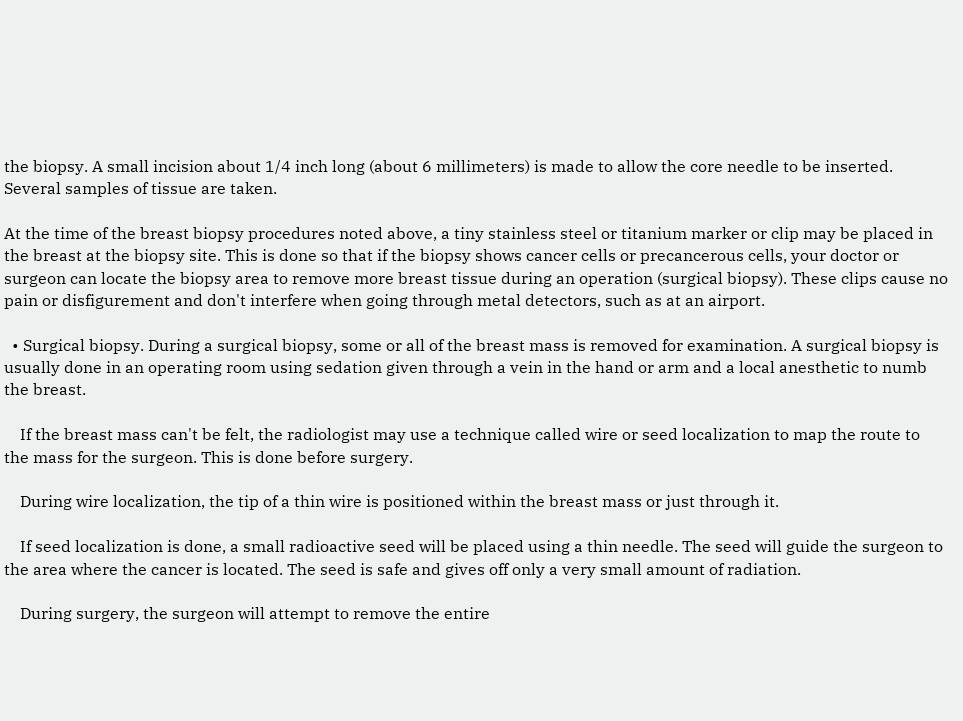the biopsy. A small incision about 1/4 inch long (about 6 millimeters) is made to allow the core needle to be inserted. Several samples of tissue are taken.

At the time of the breast biopsy procedures noted above, a tiny stainless steel or titanium marker or clip may be placed in the breast at the biopsy site. This is done so that if the biopsy shows cancer cells or precancerous cells, your doctor or surgeon can locate the biopsy area to remove more breast tissue during an operation (surgical biopsy). These clips cause no pain or disfigurement and don't interfere when going through metal detectors, such as at an airport.

  • Surgical biopsy. During a surgical biopsy, some or all of the breast mass is removed for examination. A surgical biopsy is usually done in an operating room using sedation given through a vein in the hand or arm and a local anesthetic to numb the breast.

    If the breast mass can't be felt, the radiologist may use a technique called wire or seed localization to map the route to the mass for the surgeon. This is done before surgery.

    During wire localization, the tip of a thin wire is positioned within the breast mass or just through it.

    If seed localization is done, a small radioactive seed will be placed using a thin needle. The seed will guide the surgeon to the area where the cancer is located. The seed is safe and gives off only a very small amount of radiation.

    During surgery, the surgeon will attempt to remove the entire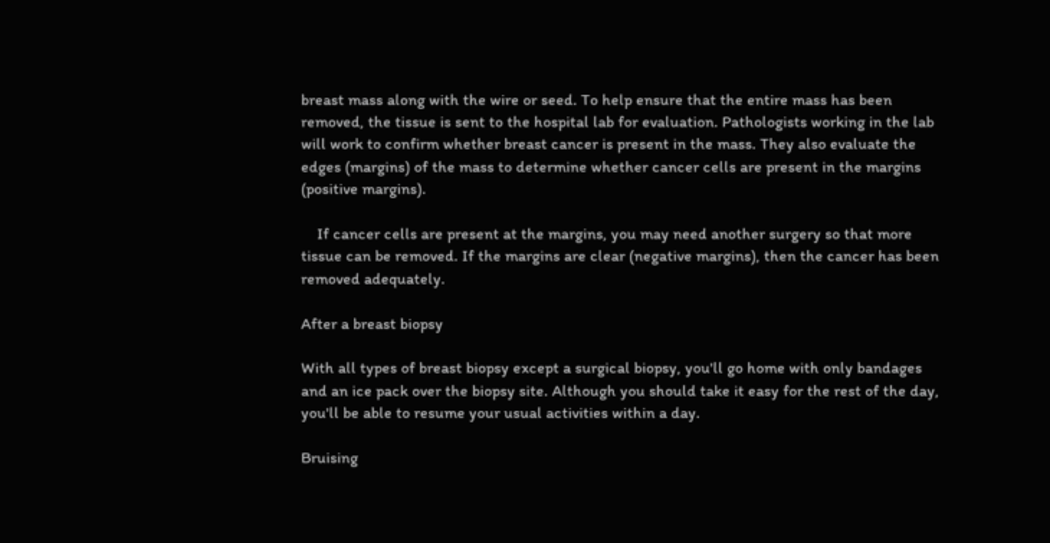breast mass along with the wire or seed. To help ensure that the entire mass has been removed, the tissue is sent to the hospital lab for evaluation. Pathologists working in the lab will work to confirm whether breast cancer is present in the mass. They also evaluate the edges (margins) of the mass to determine whether cancer cells are present in the margins (positive margins).

    If cancer cells are present at the margins, you may need another surgery so that more tissue can be removed. If the margins are clear (negative margins), then the cancer has been removed adequately.

After a breast biopsy

With all types of breast biopsy except a surgical biopsy, you'll go home with only bandages and an ice pack over the biopsy site. Although you should take it easy for the rest of the day, you'll be able to resume your usual activities within a day.

Bruising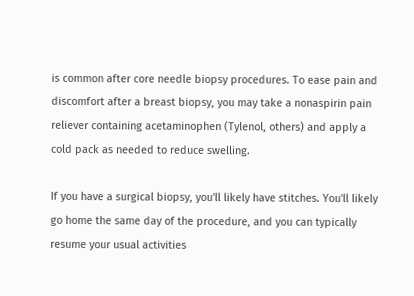is common after core needle biopsy procedures. To ease pain and discomfort after a breast biopsy, you may take a nonaspirin pain reliever containing acetaminophen (Tylenol, others) and apply a cold pack as needed to reduce swelling.

If you have a surgical biopsy, you'll likely have stitches. You'll likely go home the same day of the procedure, and you can typically resume your usual activities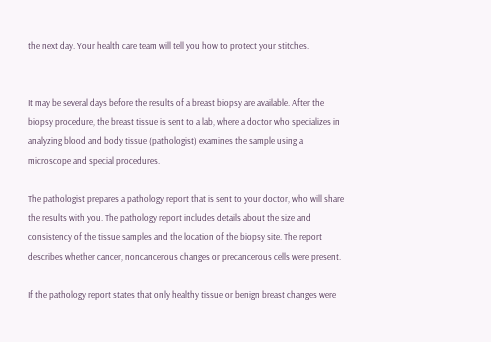the next day. Your health care team will tell you how to protect your stitches.


It may be several days before the results of a breast biopsy are available. After the biopsy procedure, the breast tissue is sent to a lab, where a doctor who specializes in analyzing blood and body tissue (pathologist) examines the sample using a microscope and special procedures.

The pathologist prepares a pathology report that is sent to your doctor, who will share the results with you. The pathology report includes details about the size and consistency of the tissue samples and the location of the biopsy site. The report describes whether cancer, noncancerous changes or precancerous cells were present.

If the pathology report states that only healthy tissue or benign breast changes were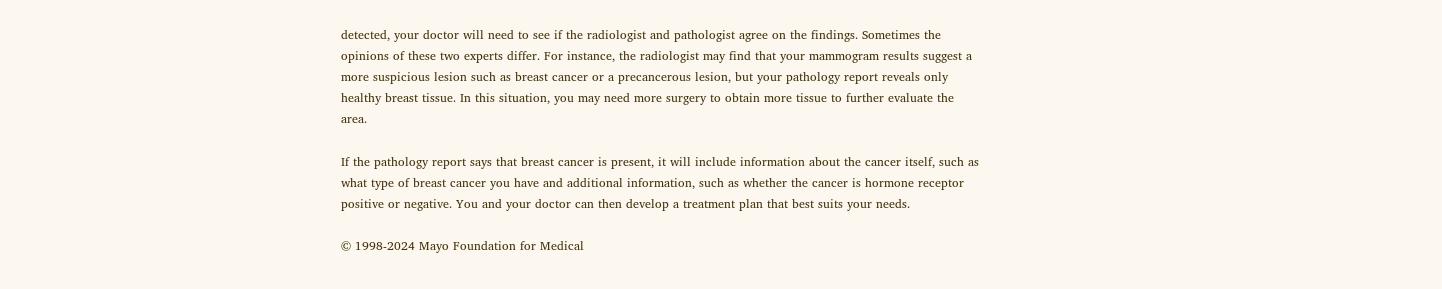detected, your doctor will need to see if the radiologist and pathologist agree on the findings. Sometimes the opinions of these two experts differ. For instance, the radiologist may find that your mammogram results suggest a more suspicious lesion such as breast cancer or a precancerous lesion, but your pathology report reveals only healthy breast tissue. In this situation, you may need more surgery to obtain more tissue to further evaluate the area.

If the pathology report says that breast cancer is present, it will include information about the cancer itself, such as what type of breast cancer you have and additional information, such as whether the cancer is hormone receptor positive or negative. You and your doctor can then develop a treatment plan that best suits your needs.

© 1998-2024 Mayo Foundation for Medical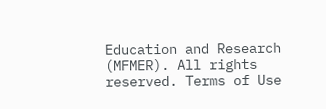Education and Research (MFMER). All rights reserved. Terms of Use